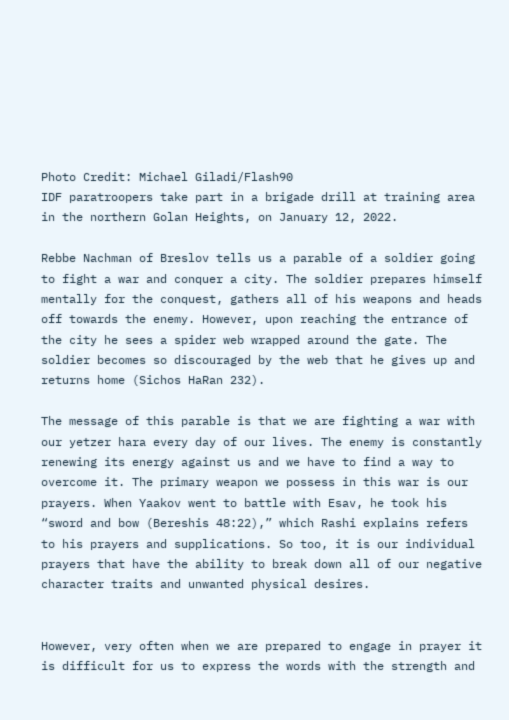Photo Credit: Michael Giladi/Flash90
IDF paratroopers take part in a brigade drill at training area in the northern Golan Heights, on January 12, 2022.

Rebbe Nachman of Breslov tells us a parable of a soldier going to fight a war and conquer a city. The soldier prepares himself mentally for the conquest, gathers all of his weapons and heads off towards the enemy. However, upon reaching the entrance of the city he sees a spider web wrapped around the gate. The soldier becomes so discouraged by the web that he gives up and returns home (Sichos HaRan 232).

The message of this parable is that we are fighting a war with our yetzer hara every day of our lives. The enemy is constantly renewing its energy against us and we have to find a way to overcome it. The primary weapon we possess in this war is our prayers. When Yaakov went to battle with Esav, he took his “sword and bow (Bereshis 48:22),” which Rashi explains refers to his prayers and supplications. So too, it is our individual prayers that have the ability to break down all of our negative character traits and unwanted physical desires.


However, very often when we are prepared to engage in prayer it is difficult for us to express the words with the strength and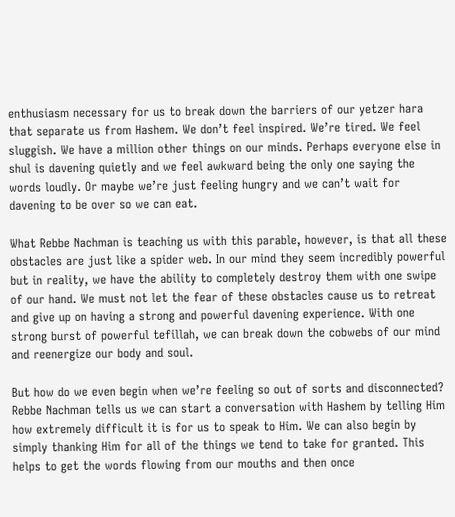enthusiasm necessary for us to break down the barriers of our yetzer hara that separate us from Hashem. We don’t feel inspired. We’re tired. We feel sluggish. We have a million other things on our minds. Perhaps everyone else in shul is davening quietly and we feel awkward being the only one saying the words loudly. Or maybe we’re just feeling hungry and we can’t wait for davening to be over so we can eat.

What Rebbe Nachman is teaching us with this parable, however, is that all these obstacles are just like a spider web. In our mind they seem incredibly powerful but in reality, we have the ability to completely destroy them with one swipe of our hand. We must not let the fear of these obstacles cause us to retreat and give up on having a strong and powerful davening experience. With one strong burst of powerful tefillah, we can break down the cobwebs of our mind and reenergize our body and soul.

But how do we even begin when we’re feeling so out of sorts and disconnected? Rebbe Nachman tells us we can start a conversation with Hashem by telling Him how extremely difficult it is for us to speak to Him. We can also begin by simply thanking Him for all of the things we tend to take for granted. This helps to get the words flowing from our mouths and then once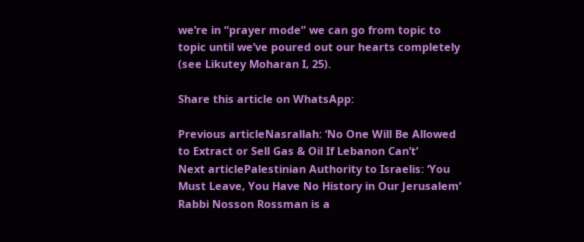we’re in “prayer mode” we can go from topic to topic until we’ve poured out our hearts completely (see Likutey Moharan I, 25).

Share this article on WhatsApp:

Previous articleNasrallah: ‘No One Will Be Allowed to Extract or Sell Gas & Oil If Lebanon Can’t’
Next articlePalestinian Authority to Israelis: ‘You Must Leave, You Have No History in Our Jerusalem’
Rabbi Nosson Rossman is a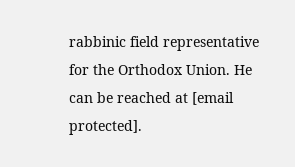rabbinic field representative for the Orthodox Union. He can be reached at [email protected].